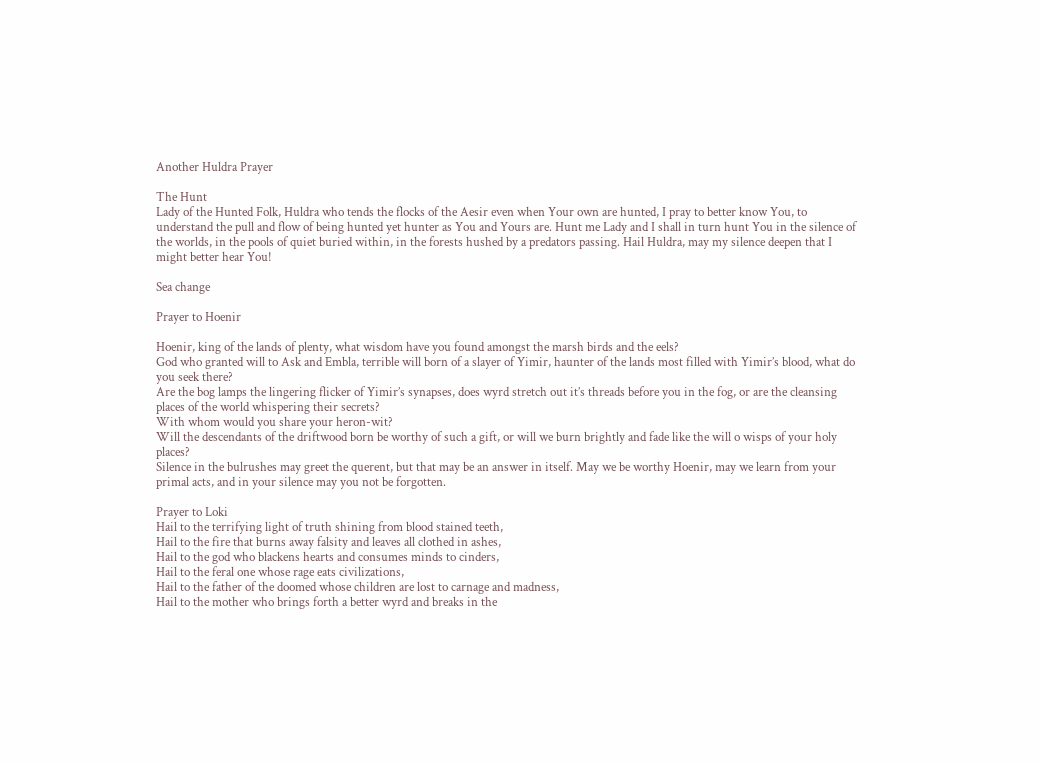Another Huldra Prayer

The Hunt
Lady of the Hunted Folk, Huldra who tends the flocks of the Aesir even when Your own are hunted, I pray to better know You, to understand the pull and flow of being hunted yet hunter as You and Yours are. Hunt me Lady and I shall in turn hunt You in the silence of the worlds, in the pools of quiet buried within, in the forests hushed by a predators passing. Hail Huldra, may my silence deepen that I might better hear You!

Sea change

Prayer to Hoenir

Hoenir, king of the lands of plenty, what wisdom have you found amongst the marsh birds and the eels?
God who granted will to Ask and Embla, terrible will born of a slayer of Yimir, haunter of the lands most filled with Yimir’s blood, what do you seek there?
Are the bog lamps the lingering flicker of Yimir’s synapses, does wyrd stretch out it’s threads before you in the fog, or are the cleansing places of the world whispering their secrets?
With whom would you share your heron-wit?
Will the descendants of the driftwood born be worthy of such a gift, or will we burn brightly and fade like the will o wisps of your holy places?
Silence in the bulrushes may greet the querent, but that may be an answer in itself. May we be worthy Hoenir, may we learn from your primal acts, and in your silence may you not be forgotten.

Prayer to Loki
Hail to the terrifying light of truth shining from blood stained teeth,
Hail to the fire that burns away falsity and leaves all clothed in ashes,
Hail to the god who blackens hearts and consumes minds to cinders,
Hail to the feral one whose rage eats civilizations,
Hail to the father of the doomed whose children are lost to carnage and madness,
Hail to the mother who brings forth a better wyrd and breaks in the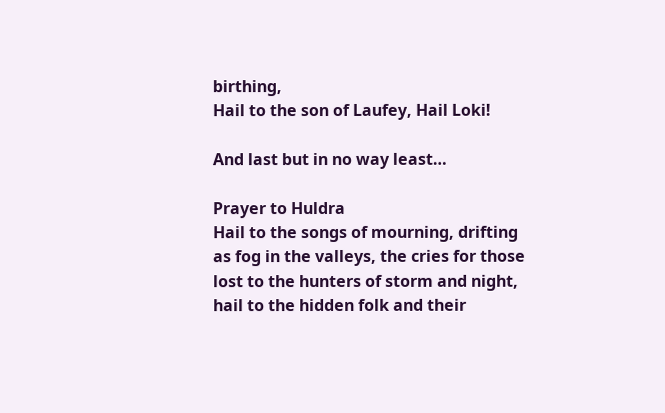birthing,
Hail to the son of Laufey, Hail Loki!

And last but in no way least…

Prayer to Huldra
Hail to the songs of mourning, drifting as fog in the valleys, the cries for those lost to the hunters of storm and night, hail to the hidden folk and their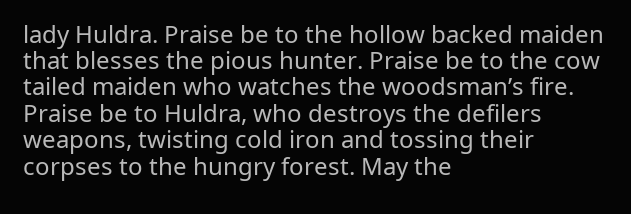lady Huldra. Praise be to the hollow backed maiden that blesses the pious hunter. Praise be to the cow tailed maiden who watches the woodsman’s fire. Praise be to Huldra, who destroys the defilers weapons, twisting cold iron and tossing their corpses to the hungry forest. May the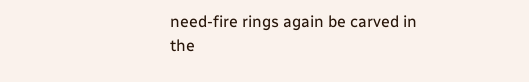need-fire rings again be carved in the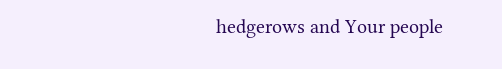hedgerows and Your people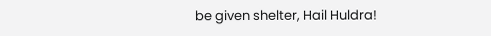be given shelter, Hail Huldra!